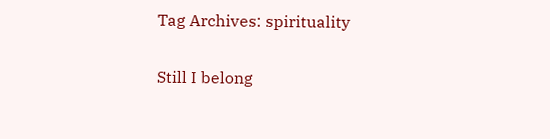Tag Archives: spirituality

Still I belong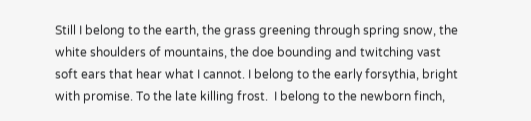Still I belong to the earth, the grass greening through spring snow, the white shoulders of mountains, the doe bounding and twitching vast soft ears that hear what I cannot. I belong to the early forsythia, bright with promise. To the late killing frost.  I belong to the newborn finch,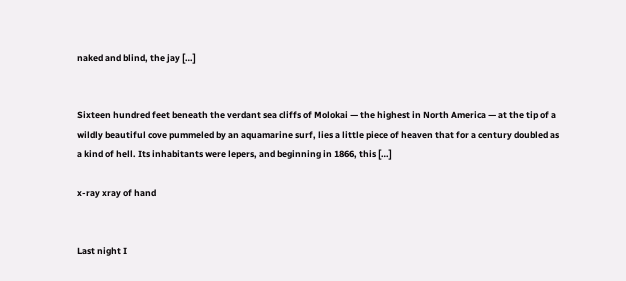naked and blind, the jay […]


Sixteen hundred feet beneath the verdant sea cliffs of Molokai — the highest in North America — at the tip of a wildly beautiful cove pummeled by an aquamarine surf, lies a little piece of heaven that for a century doubled as a kind of hell. Its inhabitants were lepers, and beginning in 1866, this […]

x-ray xray of hand


Last night I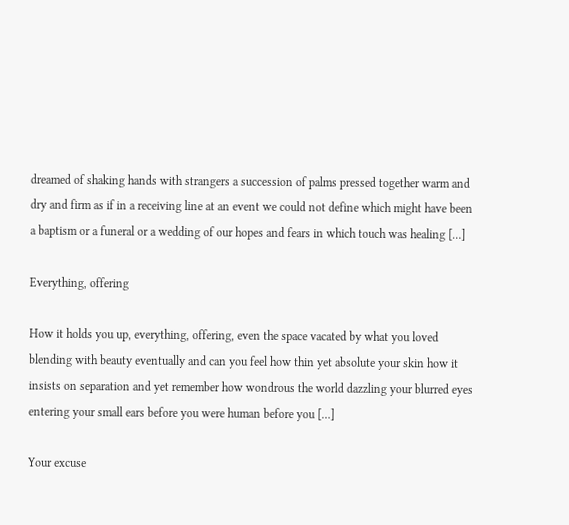dreamed of shaking hands with strangers a succession of palms pressed together warm and dry and firm as if in a receiving line at an event we could not define which might have been a baptism or a funeral or a wedding of our hopes and fears in which touch was healing […]

Everything, offering

How it holds you up, everything, offering, even the space vacated by what you loved blending with beauty eventually and can you feel how thin yet absolute your skin how it insists on separation and yet remember how wondrous the world dazzling your blurred eyes entering your small ears before you were human before you […]

Your excuse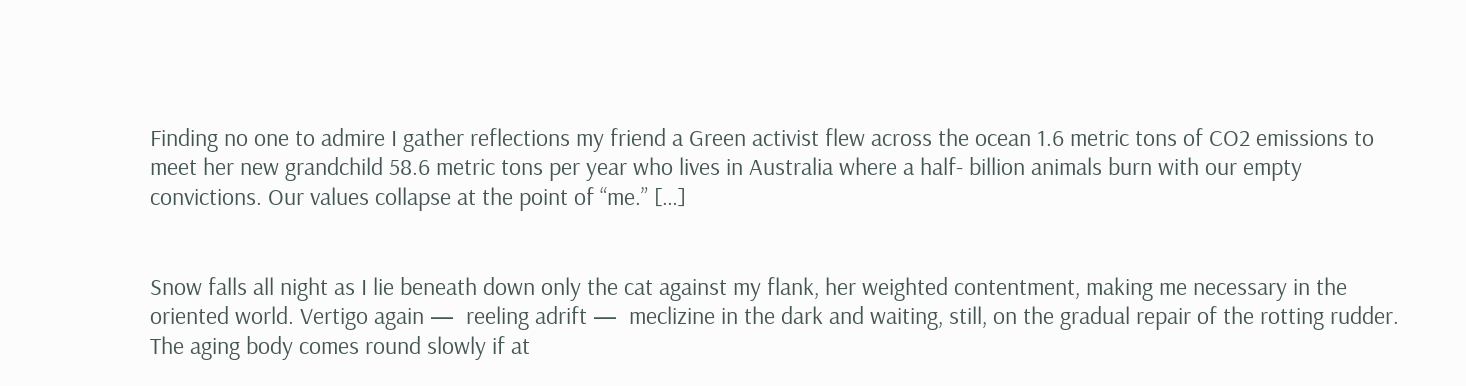Finding no one to admire I gather reflections my friend a Green activist flew across the ocean 1.6 metric tons of CO2 emissions to meet her new grandchild 58.6 metric tons per year who lives in Australia where a half- billion animals burn with our empty convictions. Our values collapse at the point of “me.” […]


Snow falls all night as I lie beneath down only the cat against my flank, her weighted contentment, making me necessary in the oriented world. Vertigo again —  reeling adrift —  meclizine in the dark and waiting, still, on the gradual repair of the rotting rudder. The aging body comes round slowly if at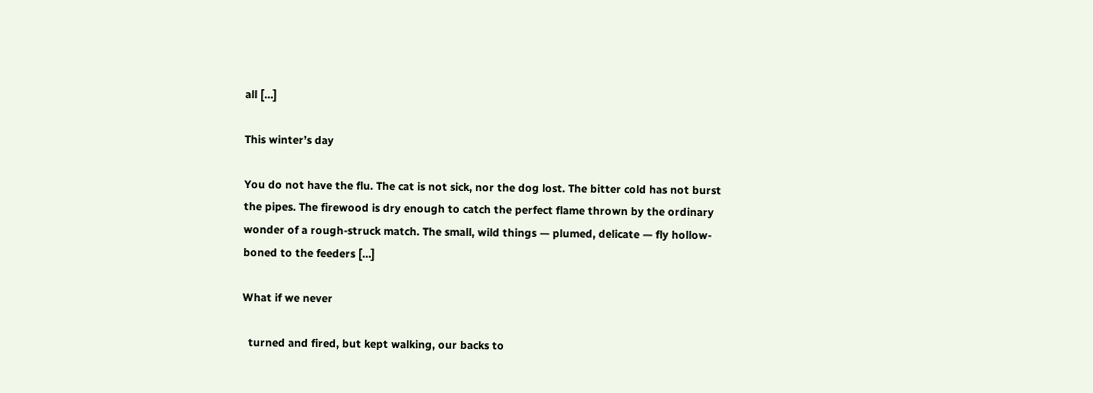all […]

This winter’s day

You do not have the flu. The cat is not sick, nor the dog lost. The bitter cold has not burst the pipes. The firewood is dry enough to catch the perfect flame thrown by the ordinary wonder of a rough-struck match. The small, wild things — plumed, delicate — fly hollow-boned to the feeders […]

What if we never

  turned and fired, but kept walking, our backs to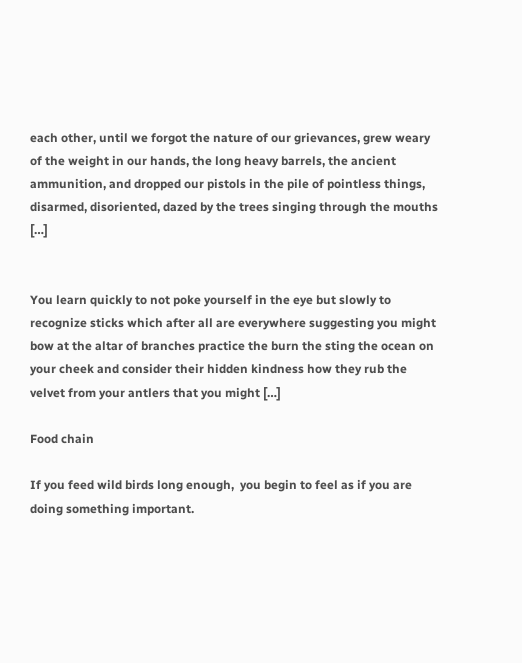each other, until we forgot the nature of our grievances, grew weary of the weight in our hands, the long heavy barrels, the ancient ammunition, and dropped our pistols in the pile of pointless things, disarmed, disoriented, dazed by the trees singing through the mouths […]


You learn quickly to not poke yourself in the eye but slowly to recognize sticks which after all are everywhere suggesting you might bow at the altar of branches practice the burn the sting the ocean on your cheek and consider their hidden kindness how they rub the velvet from your antlers that you might […]

Food chain

If you feed wild birds long enough,  you begin to feel as if you are doing something important.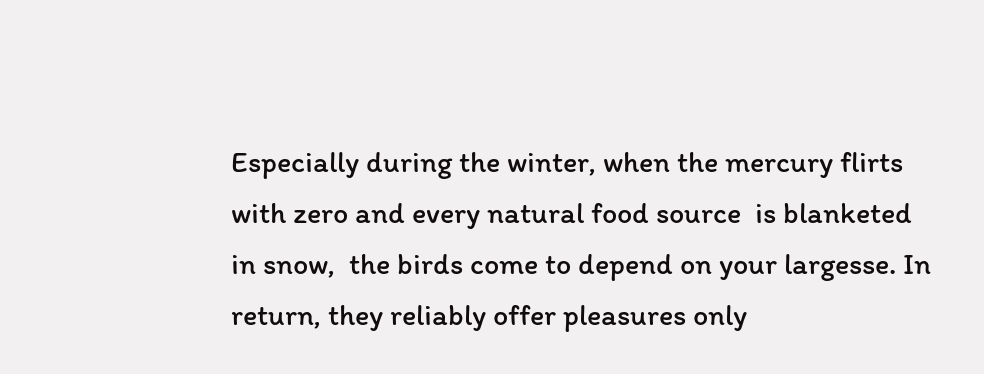Especially during the winter, when the mercury flirts with zero and every natural food source  is blanketed in snow,  the birds come to depend on your largesse. In return, they reliably offer pleasures only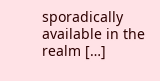sporadically available in the realm […]